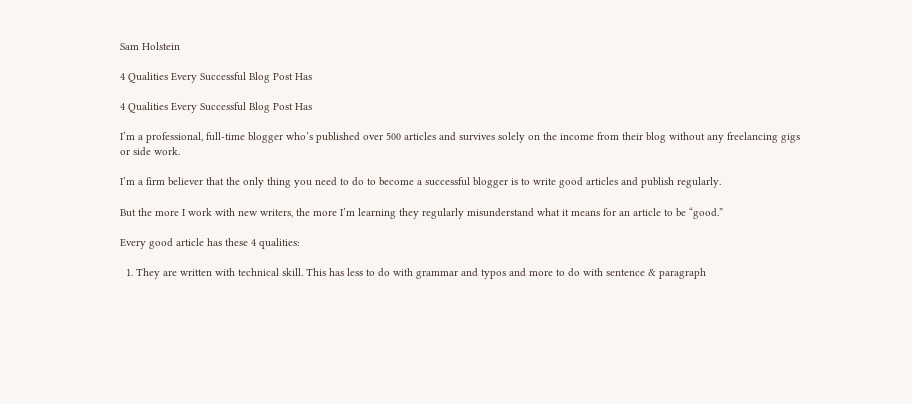Sam Holstein

4 Qualities Every Successful Blog Post Has

4 Qualities Every Successful Blog Post Has

I’m a professional, full-time blogger who’s published over 500 articles and survives solely on the income from their blog without any freelancing gigs or side work.

I’m a firm believer that the only thing you need to do to become a successful blogger is to write good articles and publish regularly.

But the more I work with new writers, the more I’m learning they regularly misunderstand what it means for an article to be “good.”

Every good article has these 4 qualities:

  1. They are written with technical skill. This has less to do with grammar and typos and more to do with sentence & paragraph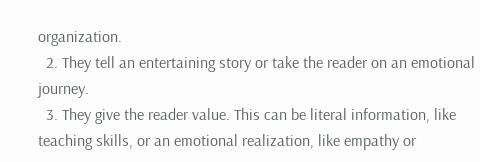organization.
  2. They tell an entertaining story or take the reader on an emotional journey.
  3. They give the reader value. This can be literal information, like teaching skills, or an emotional realization, like empathy or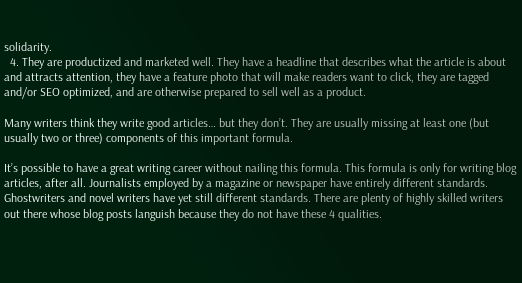solidarity.
  4. They are productized and marketed well. They have a headline that describes what the article is about and attracts attention, they have a feature photo that will make readers want to click, they are tagged and/or SEO optimized, and are otherwise prepared to sell well as a product.

Many writers think they write good articles… but they don’t. They are usually missing at least one (but usually two or three) components of this important formula.

It’s possible to have a great writing career without nailing this formula. This formula is only for writing blog articles, after all. Journalists employed by a magazine or newspaper have entirely different standards. Ghostwriters and novel writers have yet still different standards. There are plenty of highly skilled writers out there whose blog posts languish because they do not have these 4 qualities.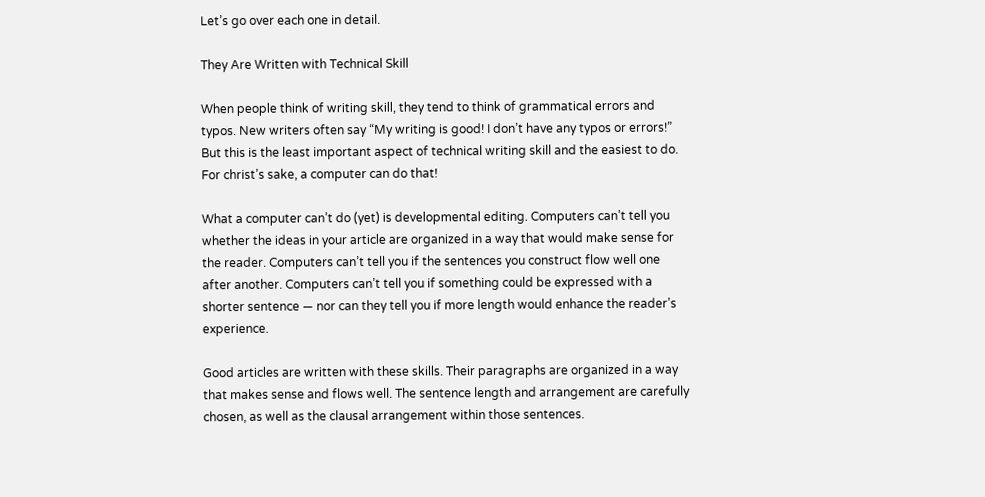Let’s go over each one in detail.

They Are Written with Technical Skill

When people think of writing skill, they tend to think of grammatical errors and typos. New writers often say “My writing is good! I don’t have any typos or errors!” But this is the least important aspect of technical writing skill and the easiest to do. For christ’s sake, a computer can do that!

What a computer can’t do (yet) is developmental editing. Computers can’t tell you whether the ideas in your article are organized in a way that would make sense for the reader. Computers can’t tell you if the sentences you construct flow well one after another. Computers can’t tell you if something could be expressed with a shorter sentence — nor can they tell you if more length would enhance the reader’s experience.

Good articles are written with these skills. Their paragraphs are organized in a way that makes sense and flows well. The sentence length and arrangement are carefully chosen, as well as the clausal arrangement within those sentences.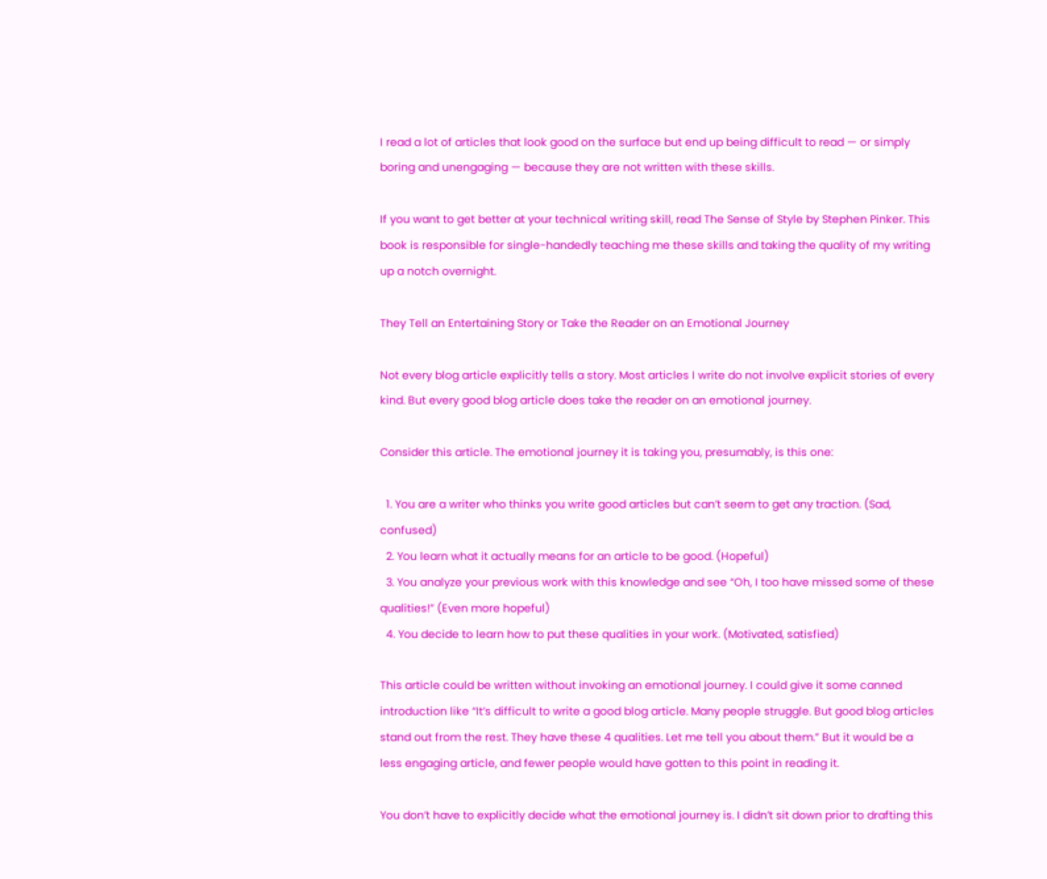I read a lot of articles that look good on the surface but end up being difficult to read — or simply boring and unengaging — because they are not written with these skills.

If you want to get better at your technical writing skill, read The Sense of Style by Stephen Pinker. This book is responsible for single-handedly teaching me these skills and taking the quality of my writing up a notch overnight.

They Tell an Entertaining Story or Take the Reader on an Emotional Journey

Not every blog article explicitly tells a story. Most articles I write do not involve explicit stories of every kind. But every good blog article does take the reader on an emotional journey.

Consider this article. The emotional journey it is taking you, presumably, is this one:

  1. You are a writer who thinks you write good articles but can’t seem to get any traction. (Sad, confused)
  2. You learn what it actually means for an article to be good. (Hopeful)
  3. You analyze your previous work with this knowledge and see “Oh, I too have missed some of these qualities!” (Even more hopeful)
  4. You decide to learn how to put these qualities in your work. (Motivated, satisfied)

This article could be written without invoking an emotional journey. I could give it some canned introduction like “It’s difficult to write a good blog article. Many people struggle. But good blog articles stand out from the rest. They have these 4 qualities. Let me tell you about them.” But it would be a less engaging article, and fewer people would have gotten to this point in reading it.

You don’t have to explicitly decide what the emotional journey is. I didn’t sit down prior to drafting this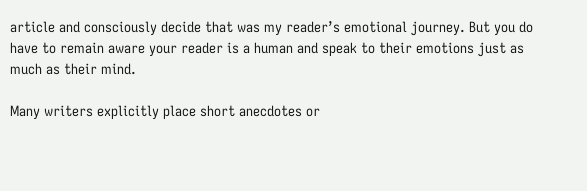article and consciously decide that was my reader’s emotional journey. But you do have to remain aware your reader is a human and speak to their emotions just as much as their mind.

Many writers explicitly place short anecdotes or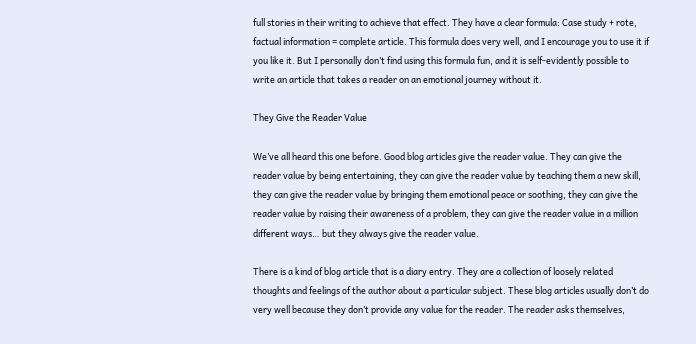full stories in their writing to achieve that effect. They have a clear formula: Case study + rote, factual information = complete article. This formula does very well, and I encourage you to use it if you like it. But I personally don’t find using this formula fun, and it is self-evidently possible to write an article that takes a reader on an emotional journey without it.

They Give the Reader Value

We’ve all heard this one before. Good blog articles give the reader value. They can give the reader value by being entertaining, they can give the reader value by teaching them a new skill, they can give the reader value by bringing them emotional peace or soothing, they can give the reader value by raising their awareness of a problem, they can give the reader value in a million different ways… but they always give the reader value.

There is a kind of blog article that is a diary entry. They are a collection of loosely related thoughts and feelings of the author about a particular subject. These blog articles usually don’t do very well because they don’t provide any value for the reader. The reader asks themselves,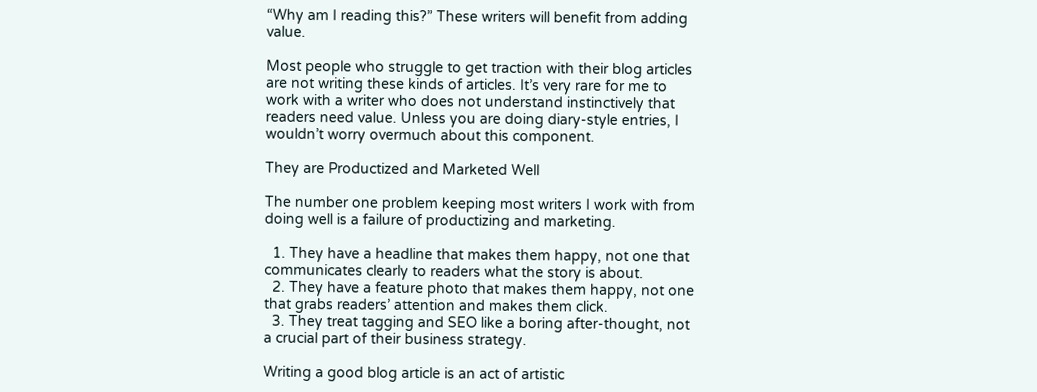“Why am I reading this?” These writers will benefit from adding value.

Most people who struggle to get traction with their blog articles are not writing these kinds of articles. It’s very rare for me to work with a writer who does not understand instinctively that readers need value. Unless you are doing diary-style entries, I wouldn’t worry overmuch about this component.

They are Productized and Marketed Well

The number one problem keeping most writers I work with from doing well is a failure of productizing and marketing.

  1. They have a headline that makes them happy, not one that communicates clearly to readers what the story is about.
  2. They have a feature photo that makes them happy, not one that grabs readers’ attention and makes them click.
  3. They treat tagging and SEO like a boring after-thought, not a crucial part of their business strategy.

Writing a good blog article is an act of artistic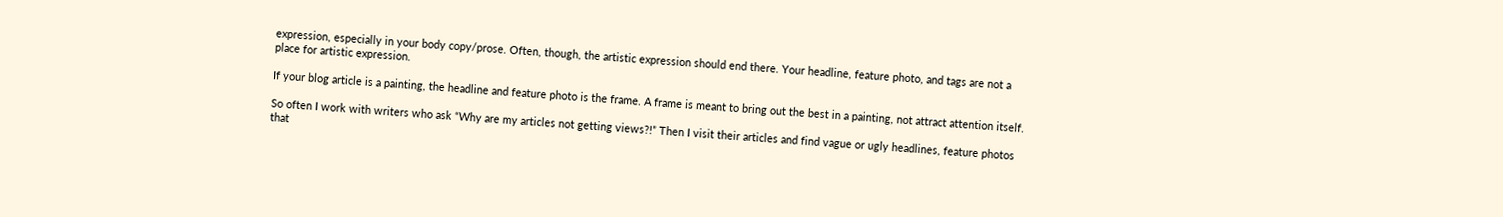expression, especially in your body copy/prose. Often, though, the artistic expression should end there. Your headline, feature photo, and tags are not a place for artistic expression.

If your blog article is a painting, the headline and feature photo is the frame. A frame is meant to bring out the best in a painting, not attract attention itself.

So often I work with writers who ask “Why are my articles not getting views?!” Then I visit their articles and find vague or ugly headlines, feature photos that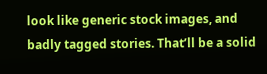look like generic stock images, and badly tagged stories. That’ll be a solid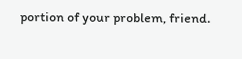portion of your problem, friend.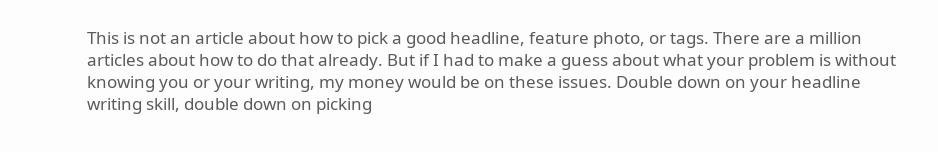This is not an article about how to pick a good headline, feature photo, or tags. There are a million articles about how to do that already. But if I had to make a guess about what your problem is without knowing you or your writing, my money would be on these issues. Double down on your headline writing skill, double down on picking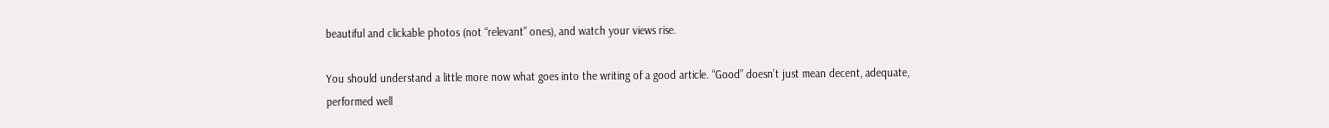beautiful and clickable photos (not “relevant” ones), and watch your views rise.

You should understand a little more now what goes into the writing of a good article. “Good” doesn’t just mean decent, adequate, performed well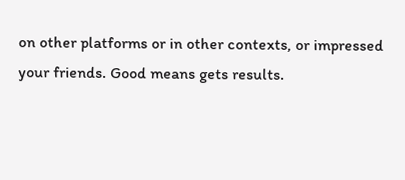on other platforms or in other contexts, or impressed your friends. Good means gets results.